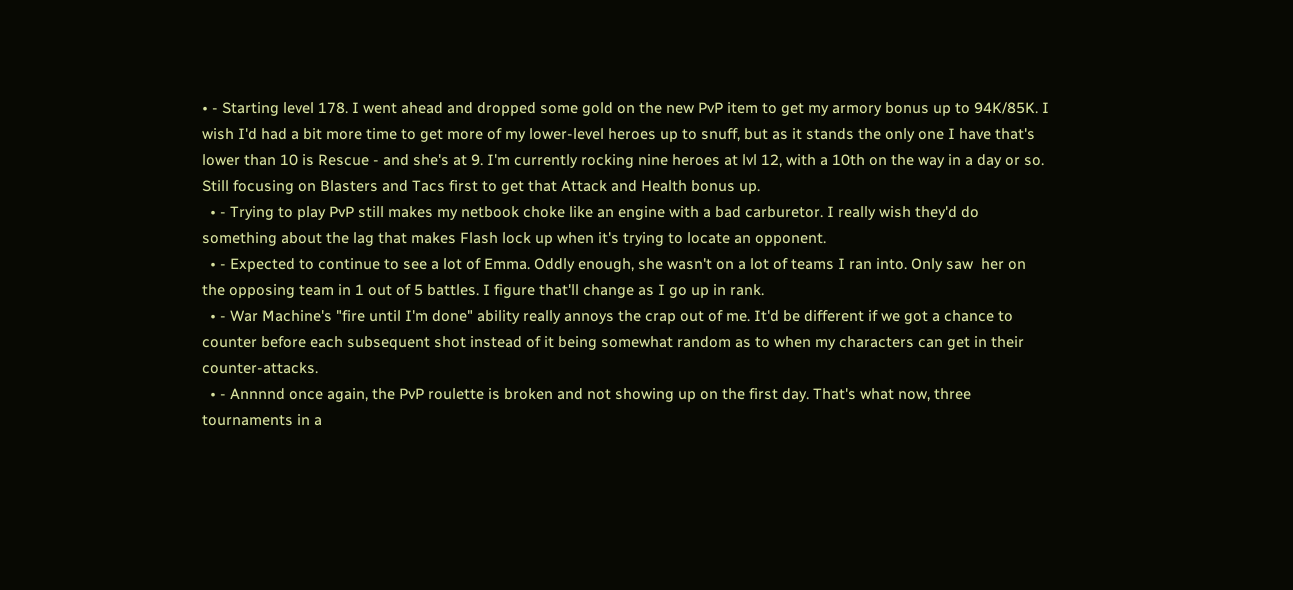• - Starting level 178. I went ahead and dropped some gold on the new PvP item to get my armory bonus up to 94K/85K. I wish I'd had a bit more time to get more of my lower-level heroes up to snuff, but as it stands the only one I have that's lower than 10 is Rescue - and she's at 9. I'm currently rocking nine heroes at lvl 12, with a 10th on the way in a day or so. Still focusing on Blasters and Tacs first to get that Attack and Health bonus up.
  • - Trying to play PvP still makes my netbook choke like an engine with a bad carburetor. I really wish they'd do something about the lag that makes Flash lock up when it's trying to locate an opponent.
  • - Expected to continue to see a lot of Emma. Oddly enough, she wasn't on a lot of teams I ran into. Only saw  her on the opposing team in 1 out of 5 battles. I figure that'll change as I go up in rank.
  • - War Machine's "fire until I'm done" ability really annoys the crap out of me. It'd be different if we got a chance to counter before each subsequent shot instead of it being somewhat random as to when my characters can get in their counter-attacks.
  • - Annnnd once again, the PvP roulette is broken and not showing up on the first day. That's what now, three tournaments in a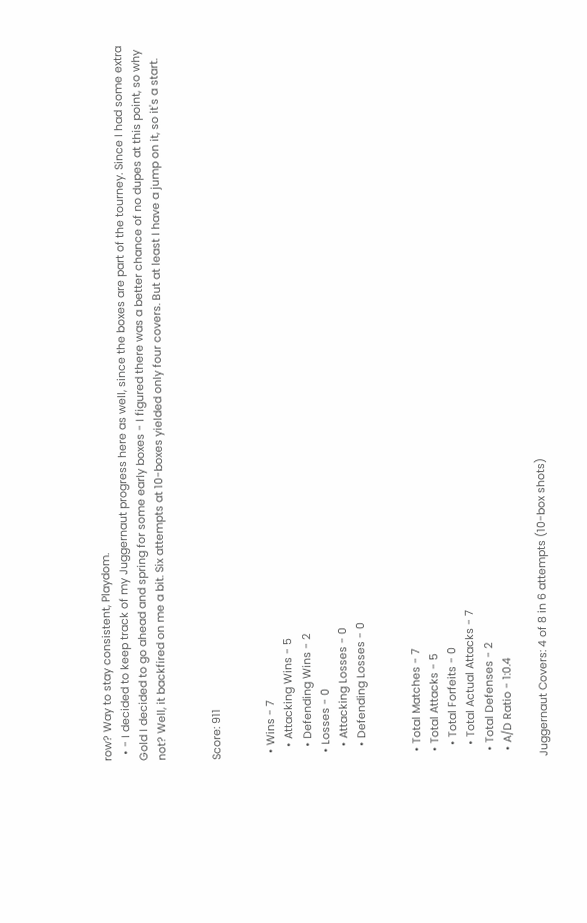row? Way to stay consistent, Playdom.
  • - I decided to keep track of my Juggernaut progress here as well, since the boxes are part of the tourney. Since I had some extra Gold I decided to go ahead and spring for some early boxes - I figured there was a better chance of no dupes at this point, so why not? Well, it backfired on me a bit. Six attempts at 10-boxes yielded only four covers. But at least I have a jump on it, so it's a start.


Score: 911


  • Wins - 7
    • Attacking Wins - 5
    • Defending Wins - 2
  • Losses - 0
    • Attacking Losses - 0
    • Defending Losses - 0


  • Total Matches - 7
  • Total Attacks - 5
    • Total Forfeits - 0
    • Total Actual Attacks - 7
  • Total Defenses - 2
  • A/D Ratio - 1:0.4

Juggernaut Covers: 4 of 8 in 6 attempts (10-box shots)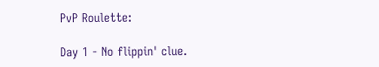PvP Roulette:

Day 1 - No flippin' clue.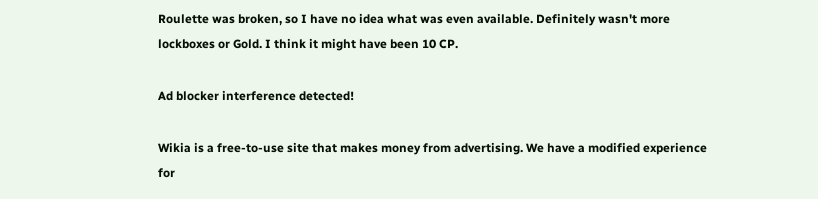Roulette was broken, so I have no idea what was even available. Definitely wasn't more lockboxes or Gold. I think it might have been 10 CP.

Ad blocker interference detected!

Wikia is a free-to-use site that makes money from advertising. We have a modified experience for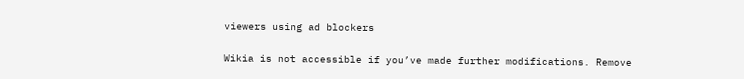viewers using ad blockers

Wikia is not accessible if you’ve made further modifications. Remove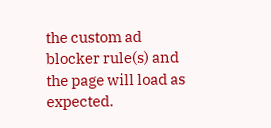the custom ad blocker rule(s) and the page will load as expected.